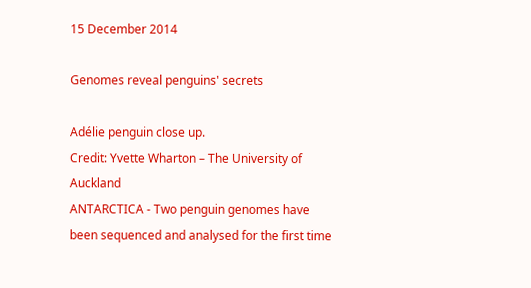15 December 2014

Genomes reveal penguins' secrets

Adélie penguin close up.
Credit: Yvette Wharton – The University of Auckland
ANTARCTICA - Two penguin genomes have been sequenced and analysed for the first time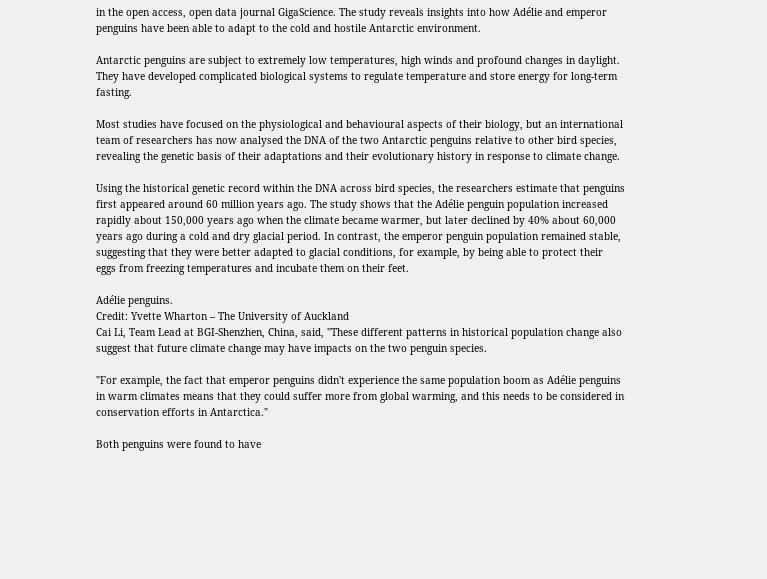in the open access, open data journal GigaScience. The study reveals insights into how Adélie and emperor penguins have been able to adapt to the cold and hostile Antarctic environment.

Antarctic penguins are subject to extremely low temperatures, high winds and profound changes in daylight. They have developed complicated biological systems to regulate temperature and store energy for long-term fasting.

Most studies have focused on the physiological and behavioural aspects of their biology, but an international team of researchers has now analysed the DNA of the two Antarctic penguins relative to other bird species, revealing the genetic basis of their adaptations and their evolutionary history in response to climate change.

Using the historical genetic record within the DNA across bird species, the researchers estimate that penguins first appeared around 60 million years ago. The study shows that the Adélie penguin population increased rapidly about 150,000 years ago when the climate became warmer, but later declined by 40% about 60,000 years ago during a cold and dry glacial period. In contrast, the emperor penguin population remained stable, suggesting that they were better adapted to glacial conditions, for example, by being able to protect their eggs from freezing temperatures and incubate them on their feet.

Adélie penguins.
Credit: Yvette Wharton – The University of Auckland
Cai Li, Team Lead at BGI-Shenzhen, China, said, "These different patterns in historical population change also suggest that future climate change may have impacts on the two penguin species.

"For example, the fact that emperor penguins didn't experience the same population boom as Adélie penguins in warm climates means that they could suffer more from global warming, and this needs to be considered in conservation efforts in Antarctica."

Both penguins were found to have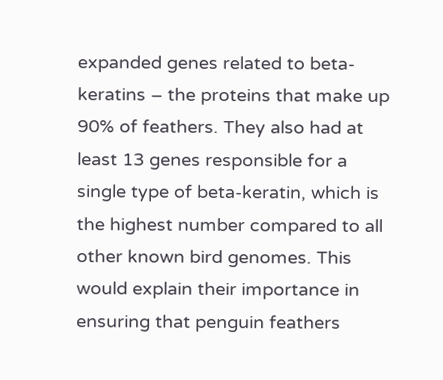expanded genes related to beta-keratins – the proteins that make up 90% of feathers. They also had at least 13 genes responsible for a single type of beta-keratin, which is the highest number compared to all other known bird genomes. This would explain their importance in ensuring that penguin feathers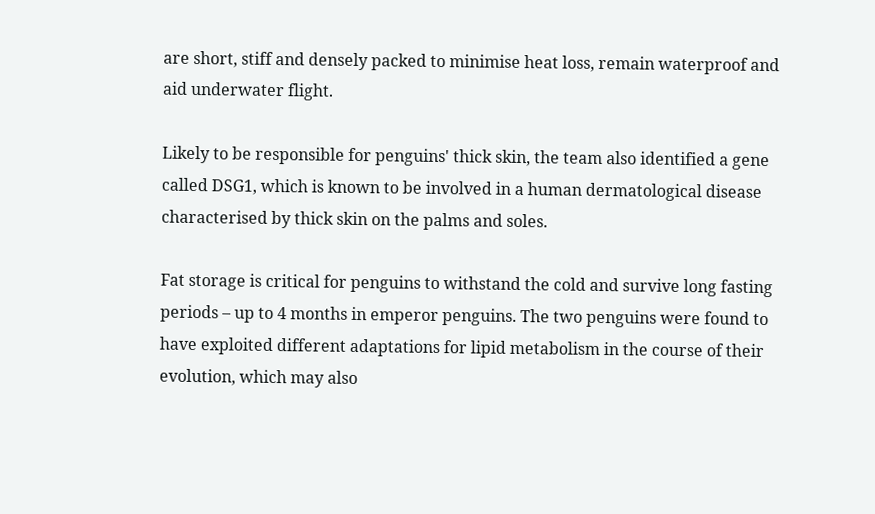are short, stiff and densely packed to minimise heat loss, remain waterproof and aid underwater flight.

Likely to be responsible for penguins' thick skin, the team also identified a gene called DSG1, which is known to be involved in a human dermatological disease characterised by thick skin on the palms and soles.

Fat storage is critical for penguins to withstand the cold and survive long fasting periods – up to 4 months in emperor penguins. The two penguins were found to have exploited different adaptations for lipid metabolism in the course of their evolution, which may also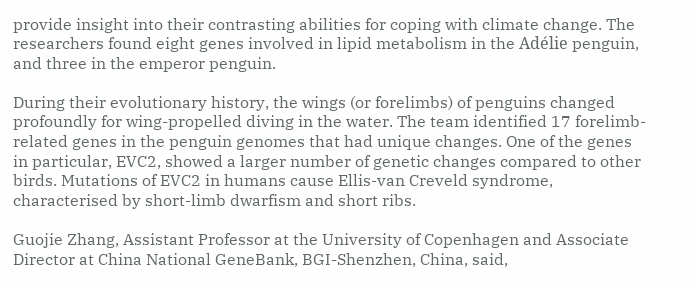provide insight into their contrasting abilities for coping with climate change. The researchers found eight genes involved in lipid metabolism in the Adélie penguin, and three in the emperor penguin.

During their evolutionary history, the wings (or forelimbs) of penguins changed profoundly for wing-propelled diving in the water. The team identified 17 forelimb-related genes in the penguin genomes that had unique changes. One of the genes in particular, EVC2, showed a larger number of genetic changes compared to other birds. Mutations of EVC2 in humans cause Ellis-van Creveld syndrome, characterised by short-limb dwarfism and short ribs.

Guojie Zhang, Assistant Professor at the University of Copenhagen and Associate Director at China National GeneBank, BGI-Shenzhen, China, said,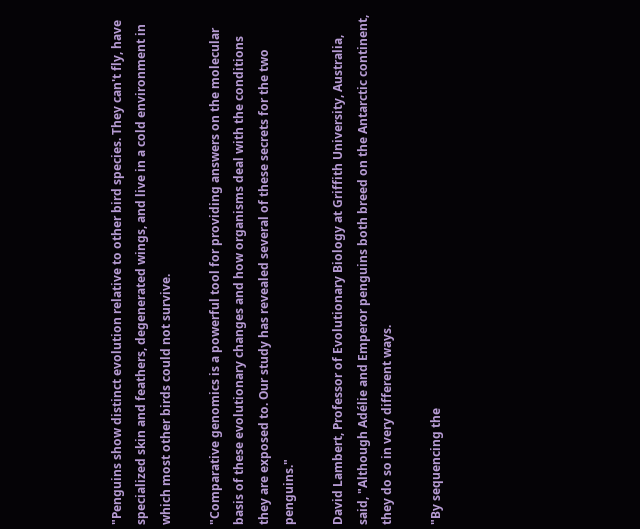"Penguins show distinct evolution relative to other bird species. They can't fly, have specialized skin and feathers, degenerated wings, and live in a cold environment in which most other birds could not survive.

"Comparative genomics is a powerful tool for providing answers on the molecular basis of these evolutionary changes and how organisms deal with the conditions they are exposed to. Our study has revealed several of these secrets for the two penguins."

David Lambert, Professor of Evolutionary Biology at Griffith University, Australia, said, "Although Adélie and Emperor penguins both breed on the Antarctic continent, they do so in very different ways.

"By sequencing the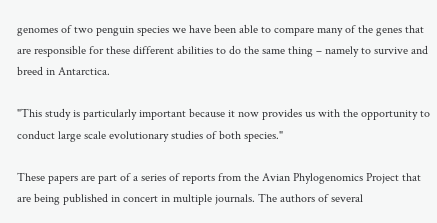genomes of two penguin species we have been able to compare many of the genes that are responsible for these different abilities to do the same thing – namely to survive and breed in Antarctica.

"This study is particularly important because it now provides us with the opportunity to conduct large scale evolutionary studies of both species."

These papers are part of a series of reports from the Avian Phylogenomics Project that are being published in concert in multiple journals. The authors of several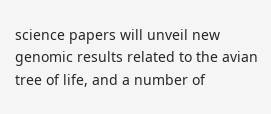science papers will unveil new genomic results related to the avian tree of life, and a number of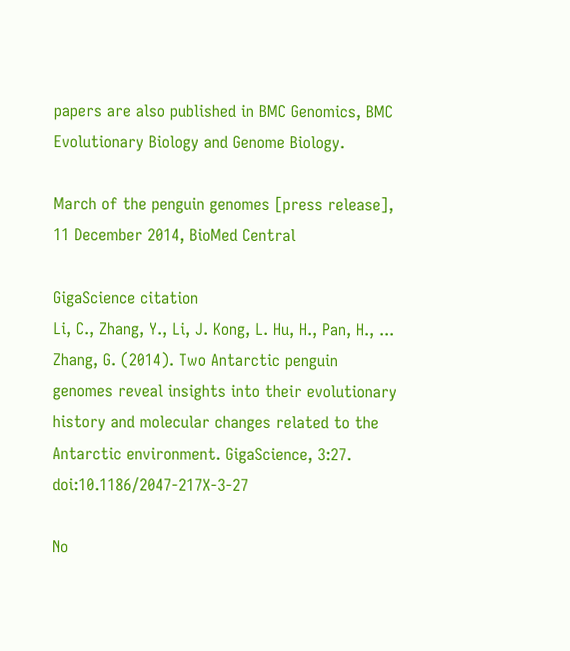papers are also published in BMC Genomics, BMC Evolutionary Biology and Genome Biology.

March of the penguin genomes [press release], 11 December 2014, BioMed Central

GigaScience citation
Li, C., Zhang, Y., Li, J. Kong, L. Hu, H., Pan, H., ... Zhang, G. (2014). Two Antarctic penguin genomes reveal insights into their evolutionary history and molecular changes related to the Antarctic environment. GigaScience, 3:27. doi:10.1186/2047-217X-3-27

No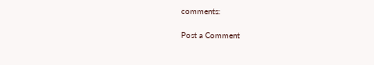comments:

Post a Comment